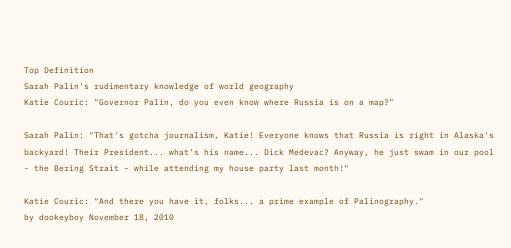Top Definition
Sarah Palin's rudimentary knowledge of world geography
Katie Couric: "Governor Palin, do you even know where Russia is on a map?"

Sarah Palin: "That's gotcha journalism, Katie! Everyone knows that Russia is right in Alaska's backyard! Their President... what's his name... Dick Medevac? Anyway, he just swam in our pool - the Bering Strait - while attending my house party last month!"

Katie Couric: "And there you have it, folks... a prime example of Palinography."
by dookeyboy November 18, 2010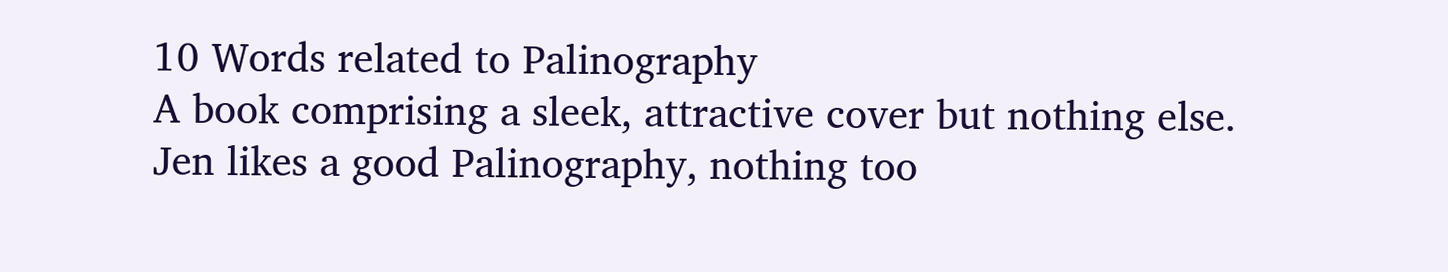10 Words related to Palinography
A book comprising a sleek, attractive cover but nothing else.
Jen likes a good Palinography, nothing too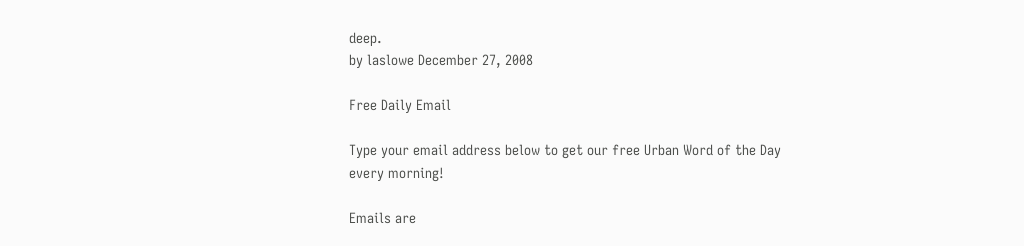deep.
by laslowe December 27, 2008

Free Daily Email

Type your email address below to get our free Urban Word of the Day every morning!

Emails are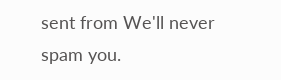sent from We'll never spam you.